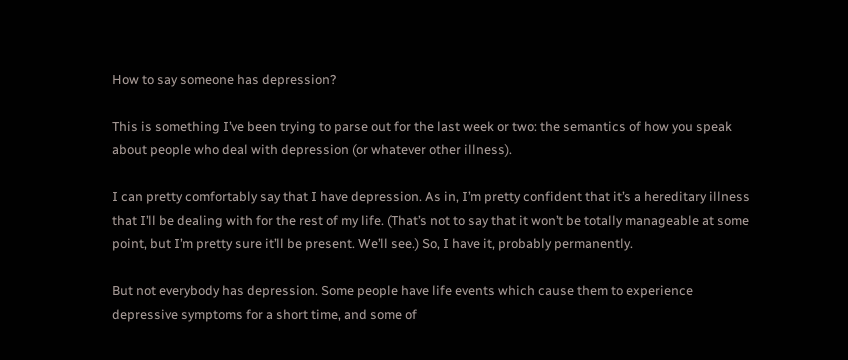How to say someone has depression?

This is something I’ve been trying to parse out for the last week or two: the semantics of how you speak about people who deal with depression (or whatever other illness).

I can pretty comfortably say that I have depression. As in, I’m pretty confident that it’s a hereditary illness that I’ll be dealing with for the rest of my life. (That’s not to say that it won’t be totally manageable at some point, but I’m pretty sure it’ll be present. We’ll see.) So, I have it, probably permanently.

But not everybody has depression. Some people have life events which cause them to experience depressive symptoms for a short time, and some of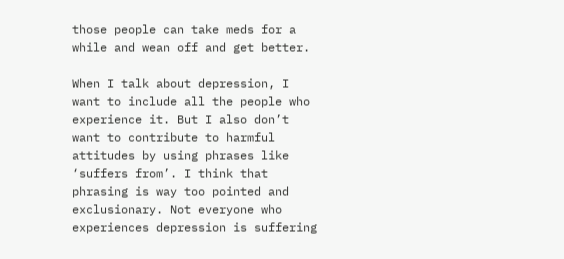those people can take meds for a while and wean off and get better.

When I talk about depression, I want to include all the people who experience it. But I also don’t want to contribute to harmful attitudes by using phrases like ‘suffers from’. I think that phrasing is way too pointed and exclusionary. Not everyone who experiences depression is suffering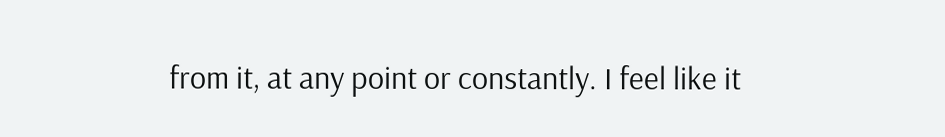from it, at any point or constantly. I feel like it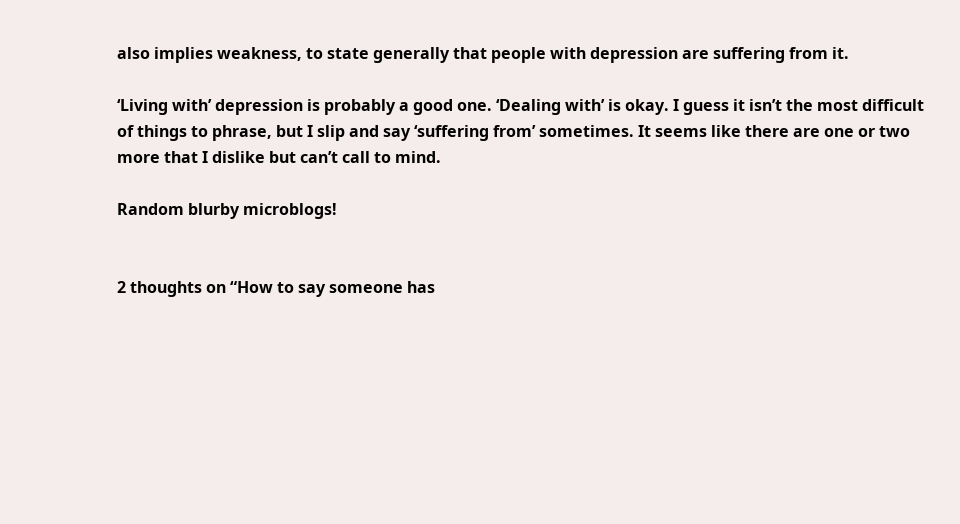also implies weakness, to state generally that people with depression are suffering from it.

‘Living with’ depression is probably a good one. ‘Dealing with’ is okay. I guess it isn’t the most difficult of things to phrase, but I slip and say ‘suffering from’ sometimes. It seems like there are one or two more that I dislike but can’t call to mind.

Random blurby microblogs!


2 thoughts on “How to say someone has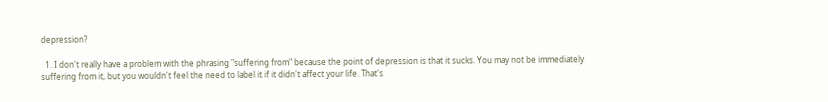depression?

  1. I don't really have a problem with the phrasing "suffering from" because the point of depression is that it sucks. You may not be immediately suffering from it, but you wouldn't feel the need to label it if it didn't affect your life. That's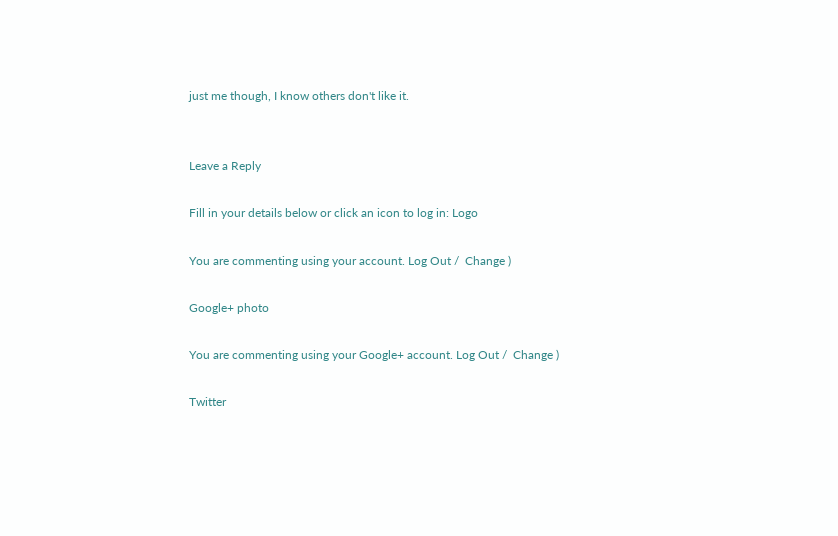just me though, I know others don't like it.


Leave a Reply

Fill in your details below or click an icon to log in: Logo

You are commenting using your account. Log Out /  Change )

Google+ photo

You are commenting using your Google+ account. Log Out /  Change )

Twitter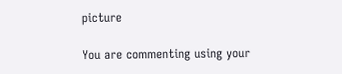picture

You are commenting using your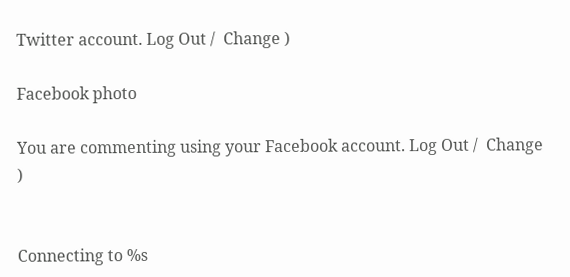Twitter account. Log Out /  Change )

Facebook photo

You are commenting using your Facebook account. Log Out /  Change )


Connecting to %s